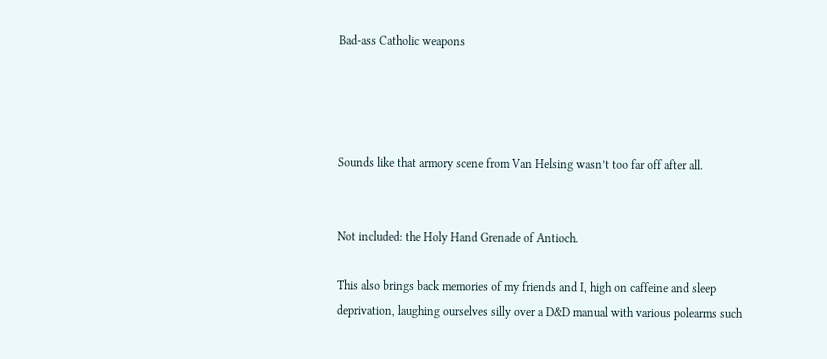Bad-ass Catholic weapons




Sounds like that armory scene from Van Helsing wasn’t too far off after all.


Not included: the Holy Hand Grenade of Antioch.

This also brings back memories of my friends and I, high on caffeine and sleep deprivation, laughing ourselves silly over a D&D manual with various polearms such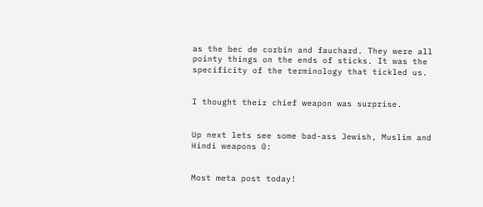as the bec de corbin and fauchard. They were all pointy things on the ends of sticks. It was the specificity of the terminology that tickled us.


I thought their chief weapon was surprise.


Up next lets see some bad-ass Jewish, Muslim and Hindi weapons 0:


Most meta post today!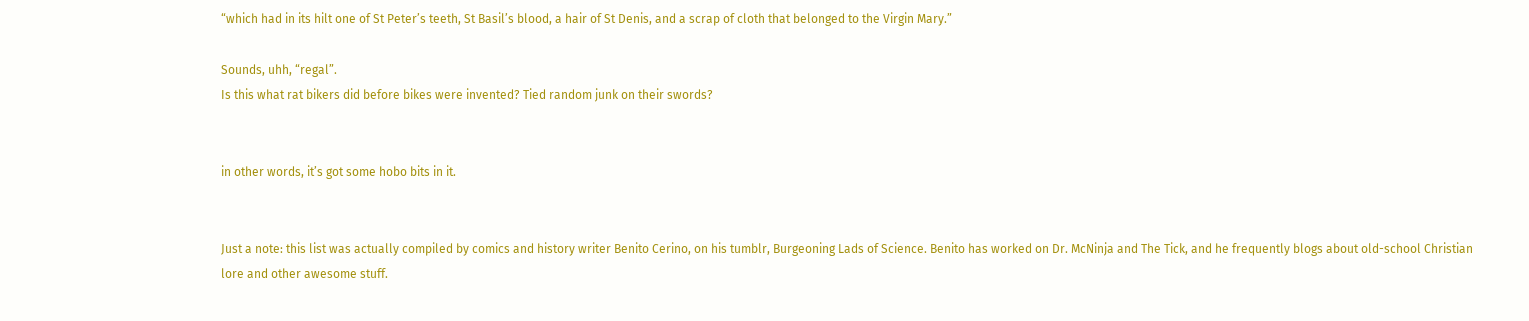“which had in its hilt one of St Peter’s teeth, St Basil’s blood, a hair of St Denis, and a scrap of cloth that belonged to the Virgin Mary.”

Sounds, uhh, “regal”.
Is this what rat bikers did before bikes were invented? Tied random junk on their swords?


in other words, it’s got some hobo bits in it.


Just a note: this list was actually compiled by comics and history writer Benito Cerino, on his tumblr, Burgeoning Lads of Science. Benito has worked on Dr. McNinja and The Tick, and he frequently blogs about old-school Christian lore and other awesome stuff.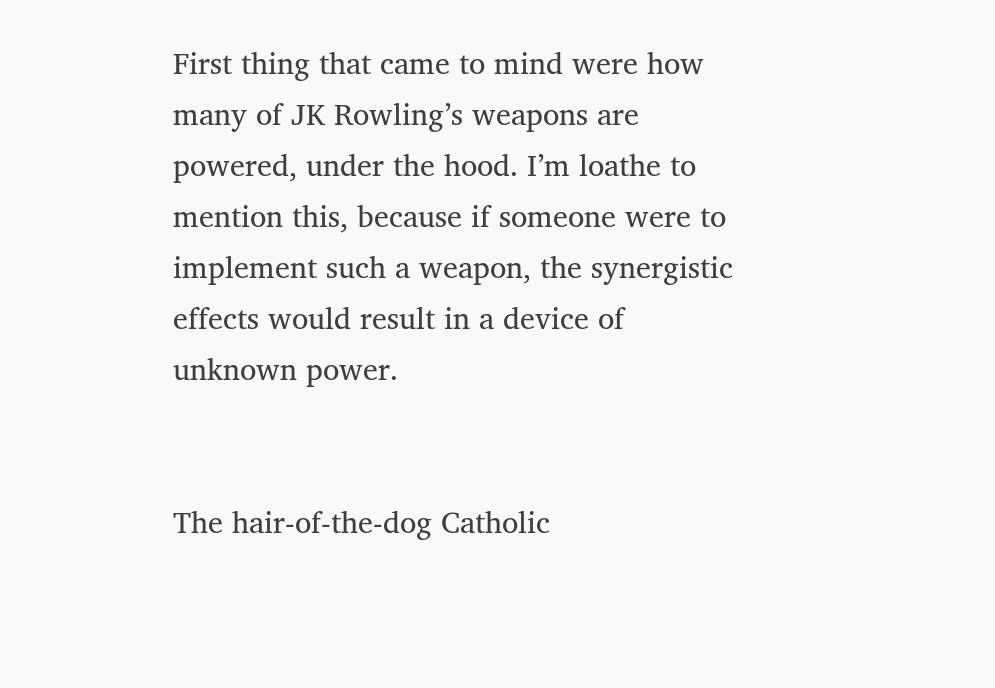First thing that came to mind were how many of JK Rowling’s weapons are powered, under the hood. I’m loathe to mention this, because if someone were to implement such a weapon, the synergistic effects would result in a device of unknown power.


The hair-of-the-dog Catholic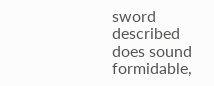sword described does sound formidable,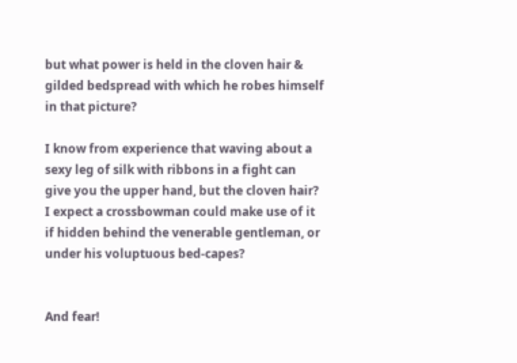but what power is held in the cloven hair & gilded bedspread with which he robes himself in that picture?

I know from experience that waving about a sexy leg of silk with ribbons in a fight can give you the upper hand, but the cloven hair? I expect a crossbowman could make use of it if hidden behind the venerable gentleman, or under his voluptuous bed-capes?


And fear!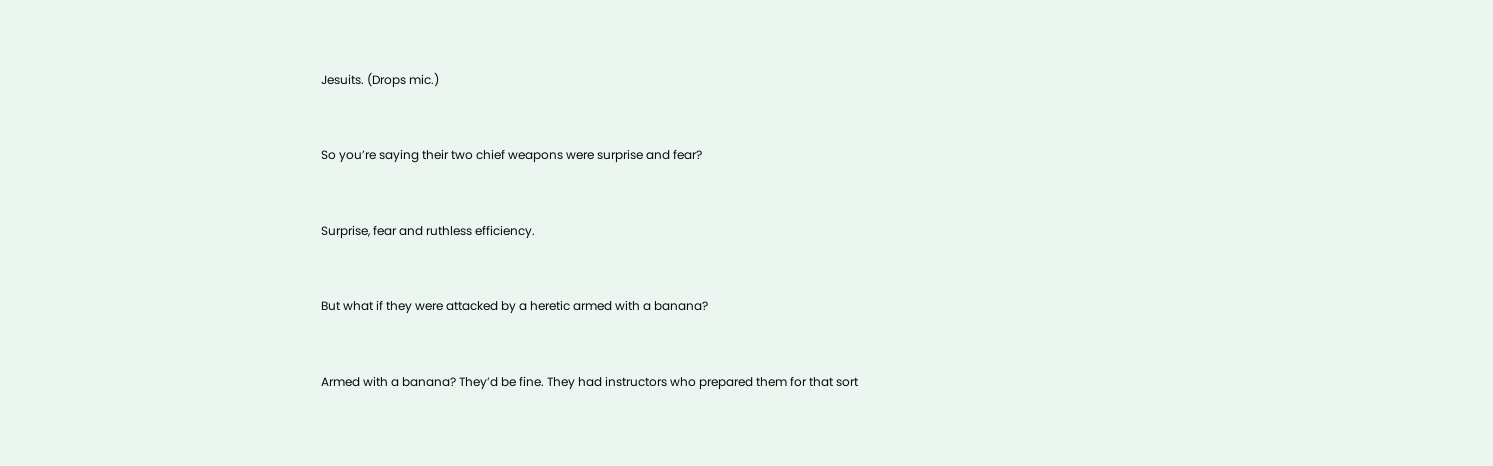Jesuits. (Drops mic.)


So you’re saying their two chief weapons were surprise and fear?


Surprise, fear and ruthless efficiency.


But what if they were attacked by a heretic armed with a banana?


Armed with a banana? They’d be fine. They had instructors who prepared them for that sort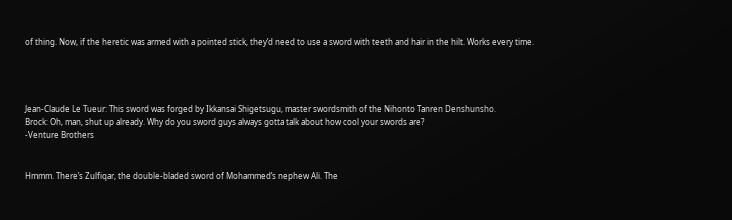of thing. Now, if the heretic was armed with a pointed stick, they’d need to use a sword with teeth and hair in the hilt. Works every time.




Jean-Claude Le Tueur: This sword was forged by Ikkansai Shigetsugu, master swordsmith of the Nihonto Tanren Denshunsho.
Brock: Oh, man, shut up already. Why do you sword guys always gotta talk about how cool your swords are?
-Venture Brothers


Hmmm. There’s Zulfiqar, the double-bladed sword of Mohammed’s nephew Ali. The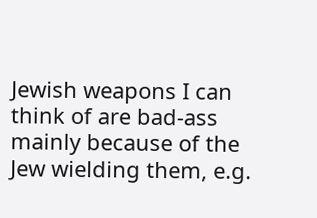Jewish weapons I can think of are bad-ass mainly because of the Jew wielding them, e.g.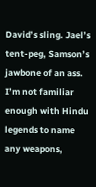David’s sling. Jael’s tent-peg, Samson’s jawbone of an ass. I’m not familiar enough with Hindu legends to name any weapons,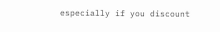especially if you discount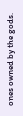ones owned by the gods.